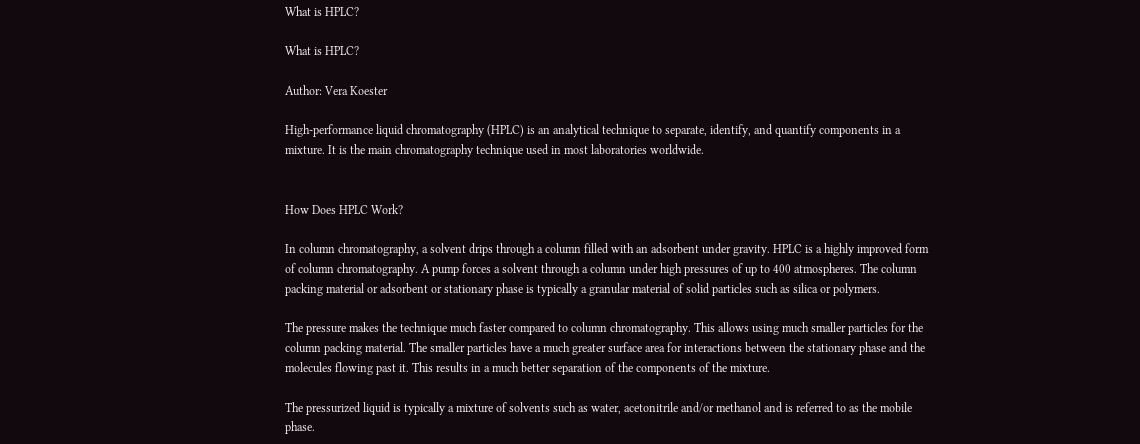What is HPLC?

What is HPLC?

Author: Vera Koester

High-performance liquid chromatography (HPLC) is an analytical technique to separate, identify, and quantify components in a mixture. It is the main chromatography technique used in most laboratories worldwide.


How Does HPLC Work?

In column chromatography, a solvent drips through a column filled with an adsorbent under gravity. HPLC is a highly improved form of column chromatography. A pump forces a solvent through a column under high pressures of up to 400 atmospheres. The column packing material or adsorbent or stationary phase is typically a granular material of solid particles such as silica or polymers.

The pressure makes the technique much faster compared to column chromatography. This allows using much smaller particles for the column packing material. The smaller particles have a much greater surface area for interactions between the stationary phase and the molecules flowing past it. This results in a much better separation of the components of the mixture.

The pressurized liquid is typically a mixture of solvents such as water, acetonitrile and/or methanol and is referred to as the mobile phase.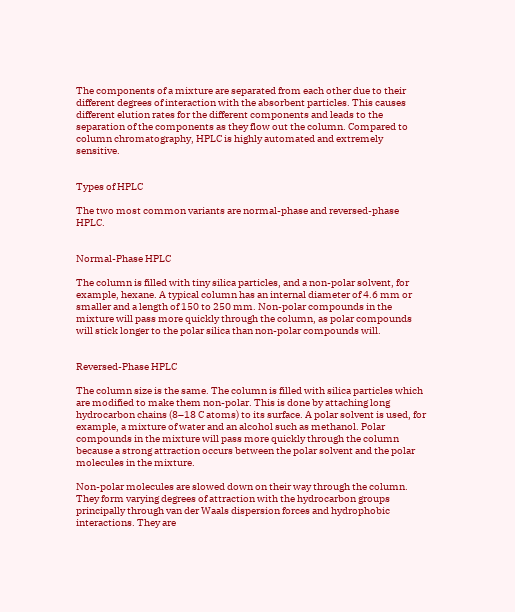The components of a mixture are separated from each other due to their different degrees of interaction with the absorbent particles. This causes different elution rates for the different components and leads to the separation of the components as they flow out the column. Compared to column chromatography, HPLC is highly automated and extremely sensitive.


Types of HPLC

The two most common variants are normal-phase and reversed-phase HPLC.


Normal-Phase HPLC

The column is filled with tiny silica particles, and a non-polar solvent, for example, hexane. A typical column has an internal diameter of 4.6 mm or smaller and a length of 150 to 250 mm. Non-polar compounds in the mixture will pass more quickly through the column, as polar compounds will stick longer to the polar silica than non-polar compounds will.


Reversed-Phase HPLC

The column size is the same. The column is filled with silica particles which are modified to make them non-polar. This is done by attaching long hydrocarbon chains (8–18 C atoms) to its surface. A polar solvent is used, for example, a mixture of water and an alcohol such as methanol. Polar compounds in the mixture will pass more quickly through the column because a strong attraction occurs between the polar solvent and the polar molecules in the mixture.

Non-polar molecules are slowed down on their way through the column. They form varying degrees of attraction with the hydrocarbon groups principally through van der Waals dispersion forces and hydrophobic interactions. They are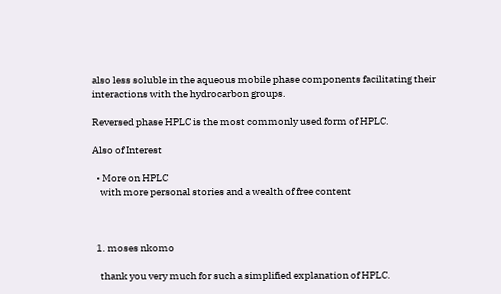also less soluble in the aqueous mobile phase components facilitating their interactions with the hydrocarbon groups.

Reversed phase HPLC is the most commonly used form of HPLC.

Also of Interest

  • More on HPLC
    with more personal stories and a wealth of free content



  1. moses nkomo

    thank you very much for such a simplified explanation of HPLC.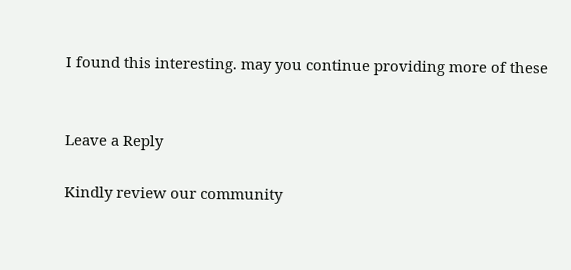I found this interesting. may you continue providing more of these


Leave a Reply

Kindly review our community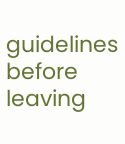guidelines before leaving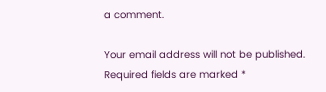a comment.

Your email address will not be published. Required fields are marked *